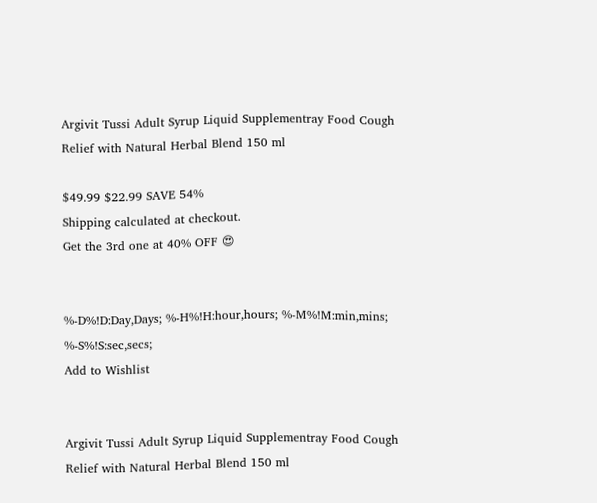Argivit Tussi Adult Syrup Liquid Supplementray Food Cough Relief with Natural Herbal Blend 150 ml

$49.99 $22.99 SAVE 54%
Shipping calculated at checkout.
Get the 3rd one at 40% OFF 😍


%-D%!D:Day,Days; %-H%!H:hour,hours; %-M%!M:min,mins; %-S%!S:sec,secs;
Add to Wishlist


Argivit Tussi Adult Syrup Liquid Supplementray Food Cough Relief with Natural Herbal Blend 150 ml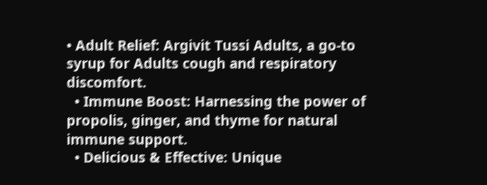• Adult Relief: Argivit Tussi Adults, a go-to syrup for Adults cough and respiratory discomfort.
  • Immune Boost: Harnessing the power of propolis, ginger, and thyme for natural immune support.
  • Delicious & Effective: Unique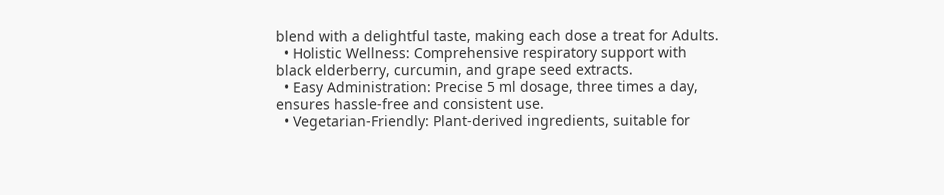blend with a delightful taste, making each dose a treat for Adults.
  • Holistic Wellness: Comprehensive respiratory support with black elderberry, curcumin, and grape seed extracts.
  • Easy Administration: Precise 5 ml dosage, three times a day, ensures hassle-free and consistent use.
  • Vegetarian-Friendly: Plant-derived ingredients, suitable for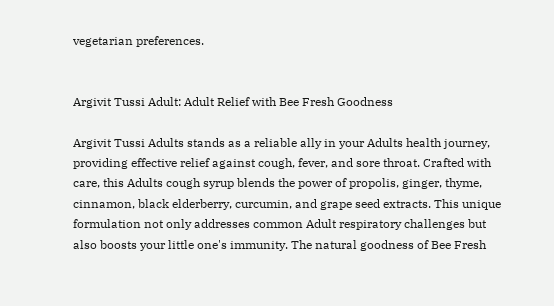vegetarian preferences.


Argivit Tussi Adult: Adult Relief with Bee Fresh Goodness

Argivit Tussi Adults stands as a reliable ally in your Adults health journey, providing effective relief against cough, fever, and sore throat. Crafted with care, this Adults cough syrup blends the power of propolis, ginger, thyme, cinnamon, black elderberry, curcumin, and grape seed extracts. This unique formulation not only addresses common Adult respiratory challenges but also boosts your little one's immunity. The natural goodness of Bee Fresh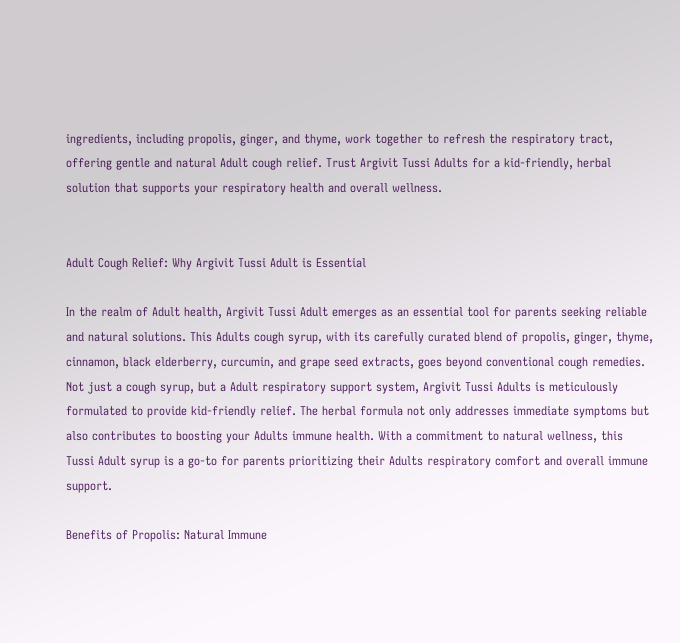ingredients, including propolis, ginger, and thyme, work together to refresh the respiratory tract, offering gentle and natural Adult cough relief. Trust Argivit Tussi Adults for a kid-friendly, herbal solution that supports your respiratory health and overall wellness.


Adult Cough Relief: Why Argivit Tussi Adult is Essential

In the realm of Adult health, Argivit Tussi Adult emerges as an essential tool for parents seeking reliable and natural solutions. This Adults cough syrup, with its carefully curated blend of propolis, ginger, thyme, cinnamon, black elderberry, curcumin, and grape seed extracts, goes beyond conventional cough remedies. Not just a cough syrup, but a Adult respiratory support system, Argivit Tussi Adults is meticulously formulated to provide kid-friendly relief. The herbal formula not only addresses immediate symptoms but also contributes to boosting your Adults immune health. With a commitment to natural wellness, this Tussi Adult syrup is a go-to for parents prioritizing their Adults respiratory comfort and overall immune support.

Benefits of Propolis: Natural Immune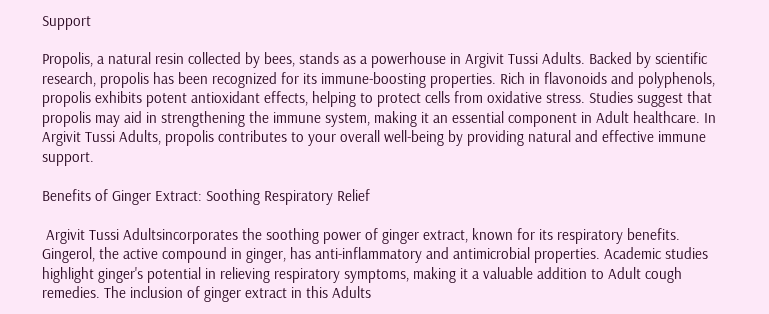Support

Propolis, a natural resin collected by bees, stands as a powerhouse in Argivit Tussi Adults. Backed by scientific research, propolis has been recognized for its immune-boosting properties. Rich in flavonoids and polyphenols, propolis exhibits potent antioxidant effects, helping to protect cells from oxidative stress. Studies suggest that propolis may aid in strengthening the immune system, making it an essential component in Adult healthcare. In Argivit Tussi Adults, propolis contributes to your overall well-being by providing natural and effective immune support.

Benefits of Ginger Extract: Soothing Respiratory Relief

 Argivit Tussi Adultsincorporates the soothing power of ginger extract, known for its respiratory benefits. Gingerol, the active compound in ginger, has anti-inflammatory and antimicrobial properties. Academic studies highlight ginger's potential in relieving respiratory symptoms, making it a valuable addition to Adult cough remedies. The inclusion of ginger extract in this Adults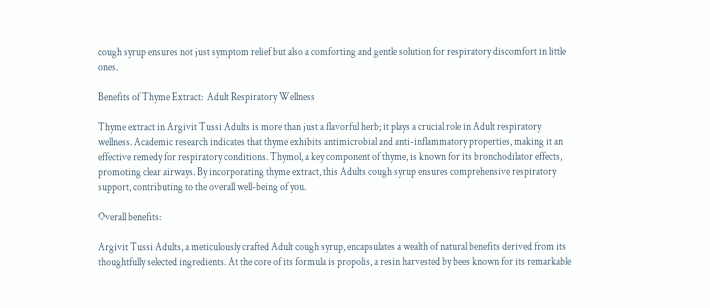cough syrup ensures not just symptom relief but also a comforting and gentle solution for respiratory discomfort in little ones.

Benefits of Thyme Extract:  Adult Respiratory Wellness

Thyme extract in Argivit Tussi Adults is more than just a flavorful herb; it plays a crucial role in Adult respiratory wellness. Academic research indicates that thyme exhibits antimicrobial and anti-inflammatory properties, making it an effective remedy for respiratory conditions. Thymol, a key component of thyme, is known for its bronchodilator effects, promoting clear airways. By incorporating thyme extract, this Adults cough syrup ensures comprehensive respiratory support, contributing to the overall well-being of you.

Overall benefits:

Argivit Tussi Adults, a meticulously crafted Adult cough syrup, encapsulates a wealth of natural benefits derived from its thoughtfully selected ingredients. At the core of its formula is propolis, a resin harvested by bees known for its remarkable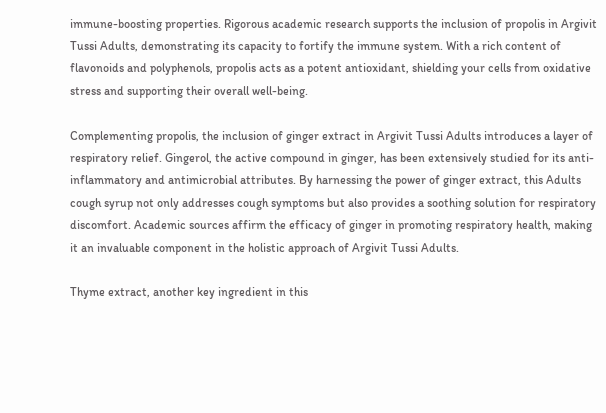immune-boosting properties. Rigorous academic research supports the inclusion of propolis in Argivit Tussi Adults, demonstrating its capacity to fortify the immune system. With a rich content of flavonoids and polyphenols, propolis acts as a potent antioxidant, shielding your cells from oxidative stress and supporting their overall well-being.

Complementing propolis, the inclusion of ginger extract in Argivit Tussi Adults introduces a layer of respiratory relief. Gingerol, the active compound in ginger, has been extensively studied for its anti-inflammatory and antimicrobial attributes. By harnessing the power of ginger extract, this Adults  cough syrup not only addresses cough symptoms but also provides a soothing solution for respiratory discomfort. Academic sources affirm the efficacy of ginger in promoting respiratory health, making it an invaluable component in the holistic approach of Argivit Tussi Adults.

Thyme extract, another key ingredient in this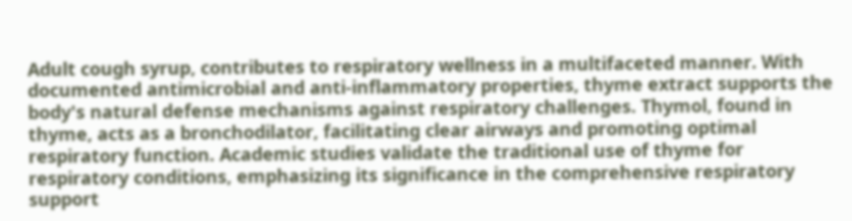Adult cough syrup, contributes to respiratory wellness in a multifaceted manner. With documented antimicrobial and anti-inflammatory properties, thyme extract supports the body's natural defense mechanisms against respiratory challenges. Thymol, found in thyme, acts as a bronchodilator, facilitating clear airways and promoting optimal respiratory function. Academic studies validate the traditional use of thyme for respiratory conditions, emphasizing its significance in the comprehensive respiratory support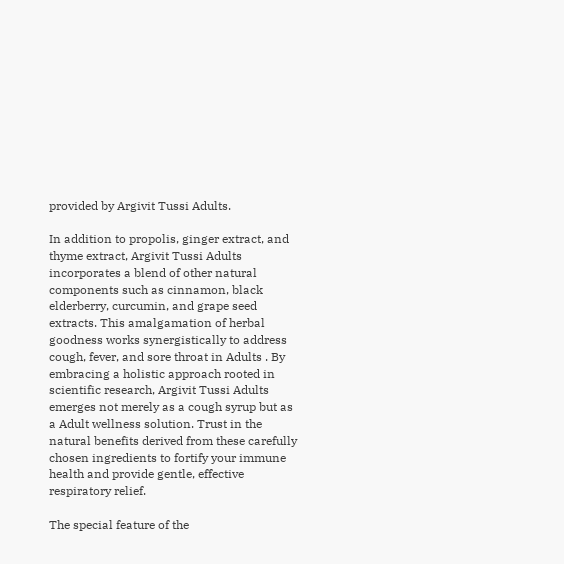provided by Argivit Tussi Adults.

In addition to propolis, ginger extract, and thyme extract, Argivit Tussi Adults incorporates a blend of other natural components such as cinnamon, black elderberry, curcumin, and grape seed extracts. This amalgamation of herbal goodness works synergistically to address cough, fever, and sore throat in Adults . By embracing a holistic approach rooted in scientific research, Argivit Tussi Adults emerges not merely as a cough syrup but as a Adult wellness solution. Trust in the natural benefits derived from these carefully chosen ingredients to fortify your immune health and provide gentle, effective respiratory relief.

The special feature of the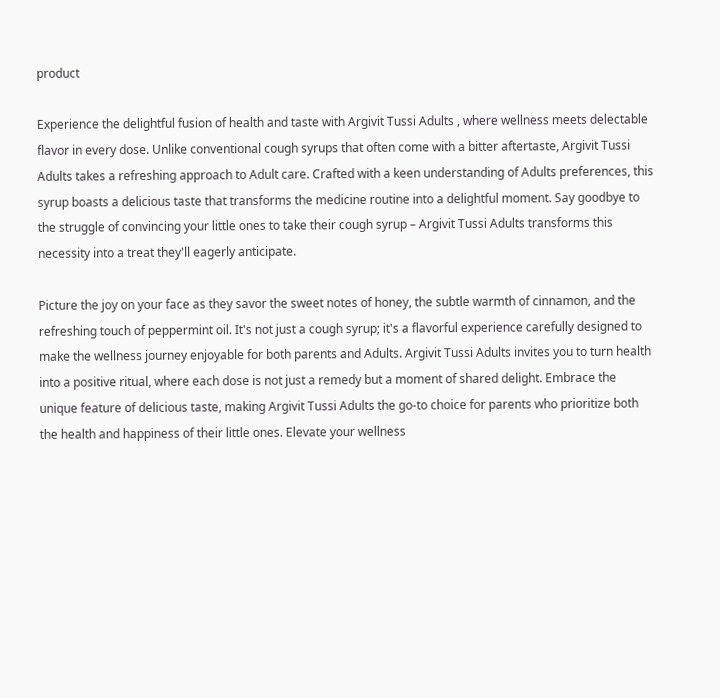product

Experience the delightful fusion of health and taste with Argivit Tussi Adults , where wellness meets delectable flavor in every dose. Unlike conventional cough syrups that often come with a bitter aftertaste, Argivit Tussi Adults takes a refreshing approach to Adult care. Crafted with a keen understanding of Adults preferences, this syrup boasts a delicious taste that transforms the medicine routine into a delightful moment. Say goodbye to the struggle of convincing your little ones to take their cough syrup – Argivit Tussi Adults transforms this necessity into a treat they'll eagerly anticipate.

Picture the joy on your face as they savor the sweet notes of honey, the subtle warmth of cinnamon, and the refreshing touch of peppermint oil. It's not just a cough syrup; it's a flavorful experience carefully designed to make the wellness journey enjoyable for both parents and Adults. Argivit Tussi Adults invites you to turn health into a positive ritual, where each dose is not just a remedy but a moment of shared delight. Embrace the unique feature of delicious taste, making Argivit Tussi Adults the go-to choice for parents who prioritize both the health and happiness of their little ones. Elevate your wellness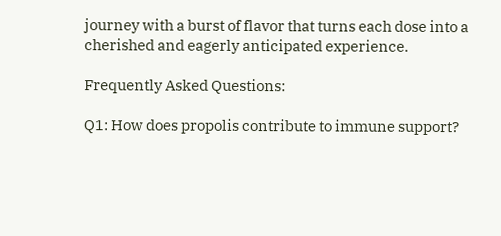journey with a burst of flavor that turns each dose into a cherished and eagerly anticipated experience.

Frequently Asked Questions:

Q1: How does propolis contribute to immune support?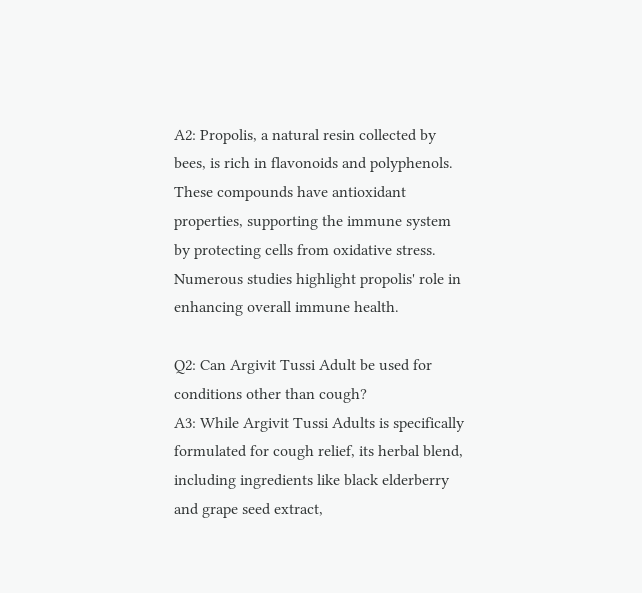A2: Propolis, a natural resin collected by bees, is rich in flavonoids and polyphenols. These compounds have antioxidant properties, supporting the immune system by protecting cells from oxidative stress. Numerous studies highlight propolis' role in enhancing overall immune health.

Q2: Can Argivit Tussi Adult be used for conditions other than cough?
A3: While Argivit Tussi Adults is specifically formulated for cough relief, its herbal blend, including ingredients like black elderberry and grape seed extract,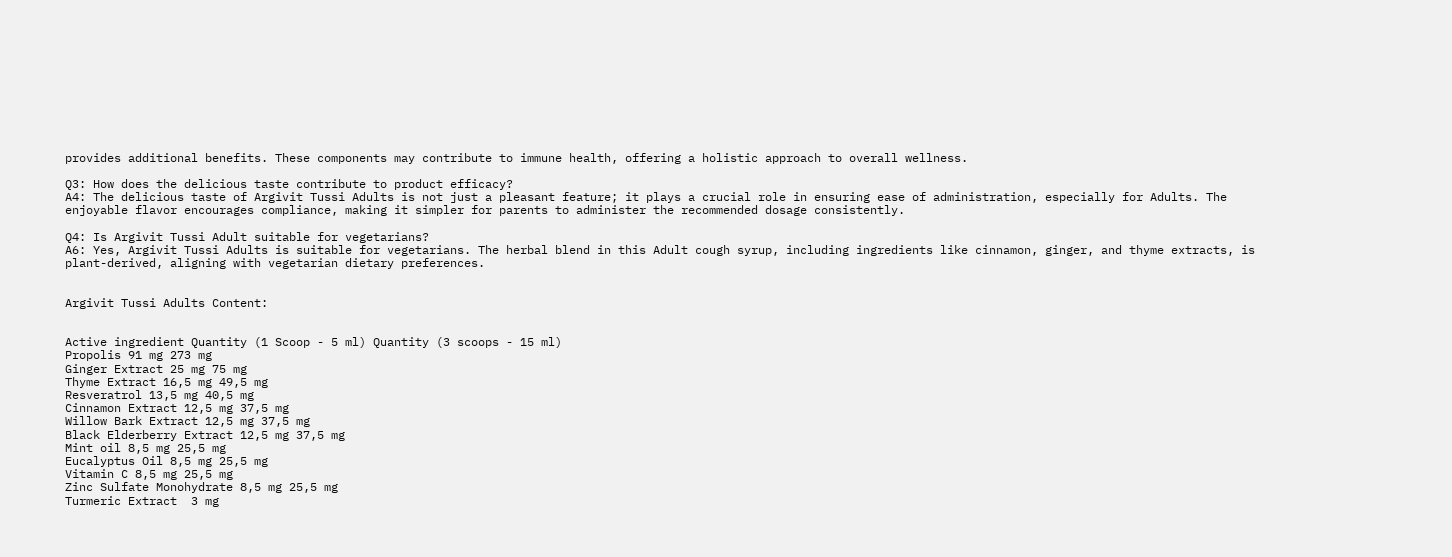provides additional benefits. These components may contribute to immune health, offering a holistic approach to overall wellness.

Q3: How does the delicious taste contribute to product efficacy?
A4: The delicious taste of Argivit Tussi Adults is not just a pleasant feature; it plays a crucial role in ensuring ease of administration, especially for Adults. The enjoyable flavor encourages compliance, making it simpler for parents to administer the recommended dosage consistently.

Q4: Is Argivit Tussi Adult suitable for vegetarians?
A6: Yes, Argivit Tussi Adults is suitable for vegetarians. The herbal blend in this Adult cough syrup, including ingredients like cinnamon, ginger, and thyme extracts, is plant-derived, aligning with vegetarian dietary preferences.


Argivit Tussi Adults Content:


Active ingredient Quantity (1 Scoop - 5 ml) Quantity (3 scoops - 15 ml)
Propolis 91 mg 273 mg
Ginger Extract 25 mg 75 mg
Thyme Extract 16,5 mg 49,5 mg
Resveratrol 13,5 mg 40,5 mg
Cinnamon Extract 12,5 mg 37,5 mg
Willow Bark Extract 12,5 mg 37,5 mg
Black Elderberry Extract 12,5 mg 37,5 mg
Mint oil 8,5 mg 25,5 mg
Eucalyptus Oil 8,5 mg 25,5 mg
Vitamin C 8,5 mg 25,5 mg
Zinc Sulfate Monohydrate 8,5 mg 25,5 mg
Turmeric Extract  3 mg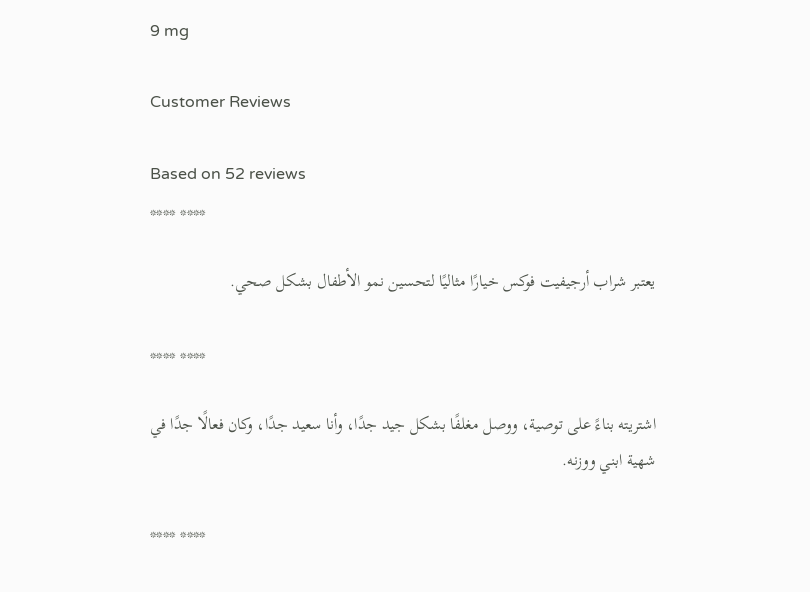9 mg

Customer Reviews

Based on 52 reviews
**** ****

يعتبر شراب أرجيفيت فوكس خيارًا مثاليًا لتحسين نمو الأطفال بشكل صحي.

**** ****

اشتريته بناءً على توصية، ووصل مغلفًا بشكل جيد جدًا، وأنا سعيد جدًا، وكان فعالًا جدًا في شهية ابني ووزنه.

**** ****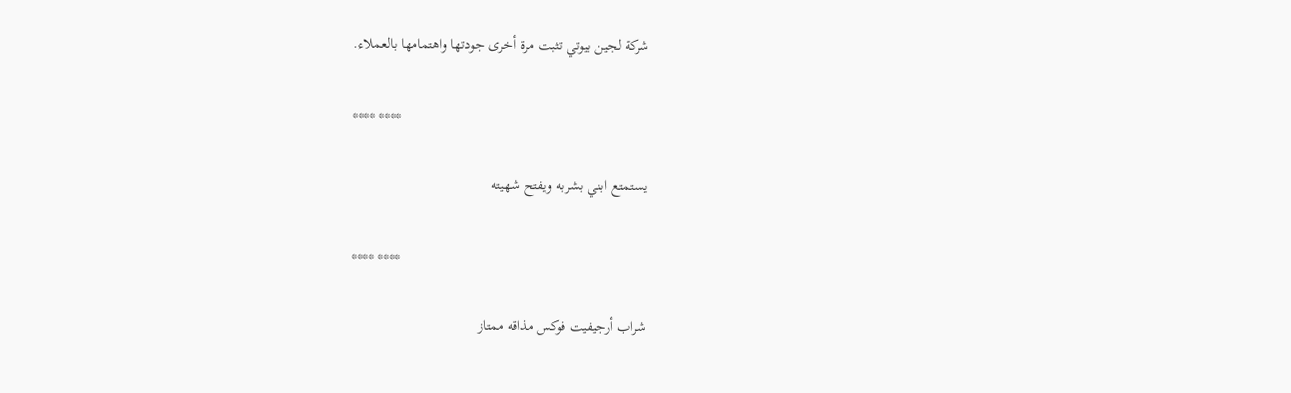شركة لجين بيوتي تثبت مرة أخرى جودتها واهتمامها بالعملاء.

**** ****

يستمتع ابني بشربه ويفتح شهيته

**** ****

شراب أرجيفيت فوكس مذاقه ممتاز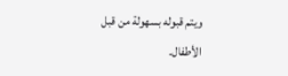ويتم قبوله بسهولة من قبل الأطفال.